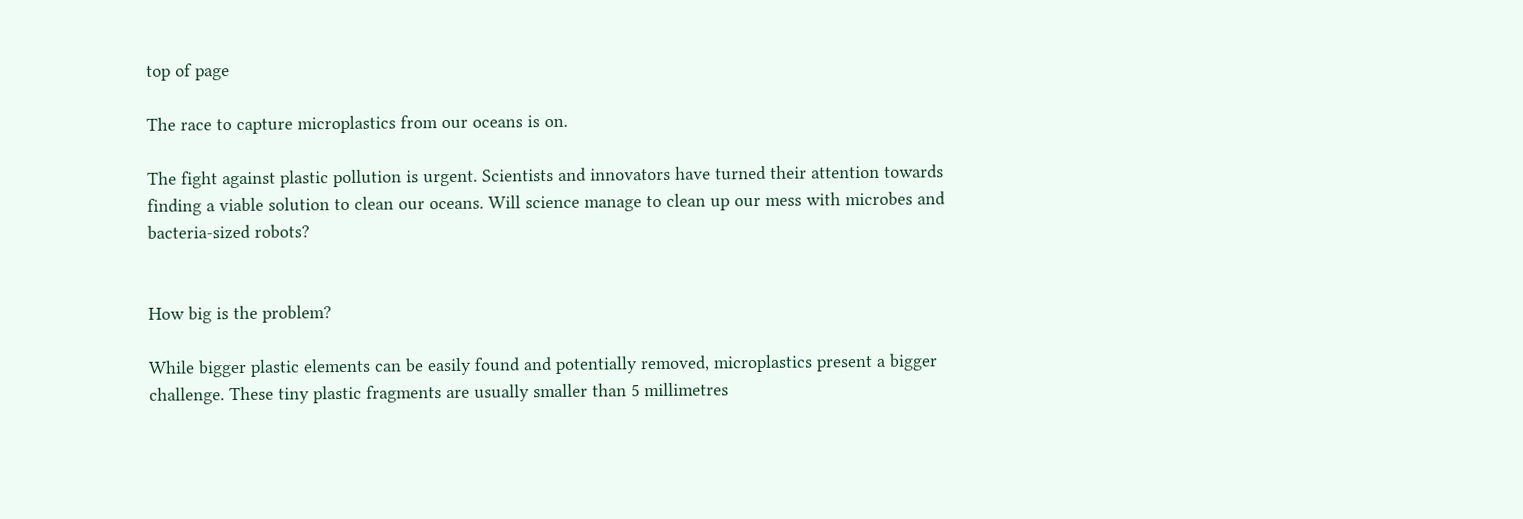top of page

The race to capture microplastics from our oceans is on.

The fight against plastic pollution is urgent. Scientists and innovators have turned their attention towards finding a viable solution to clean our oceans. Will science manage to clean up our mess with microbes and bacteria-sized robots?


How big is the problem?

While bigger plastic elements can be easily found and potentially removed, microplastics present a bigger challenge. These tiny plastic fragments are usually smaller than 5 millimetres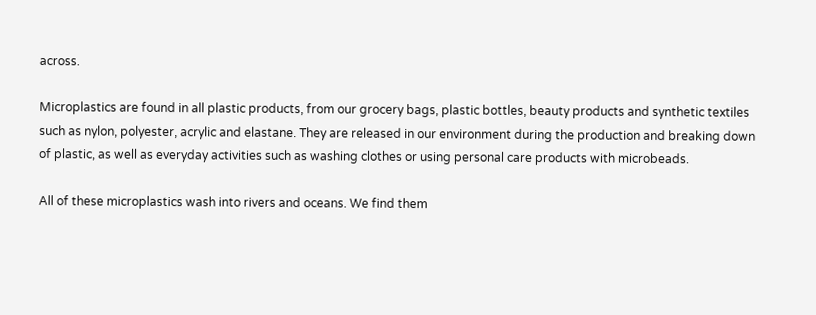across.

Microplastics are found in all plastic products, from our grocery bags, plastic bottles, beauty products and synthetic textiles such as nylon, polyester, acrylic and elastane. They are released in our environment during the production and breaking down of plastic, as well as everyday activities such as washing clothes or using personal care products with microbeads.

All of these microplastics wash into rivers and oceans. We find them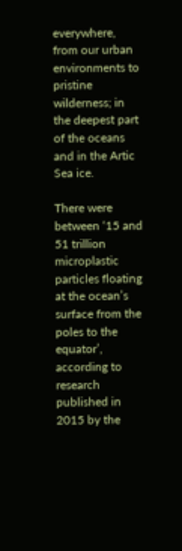everywhere, from our urban environments to pristine wilderness; in the deepest part of the oceans and in the Artic Sea ice.

There were between ‘15 and 51 trillion microplastic particles floating at the ocean’s surface from the poles to the equator’, according to research published in 2015 by the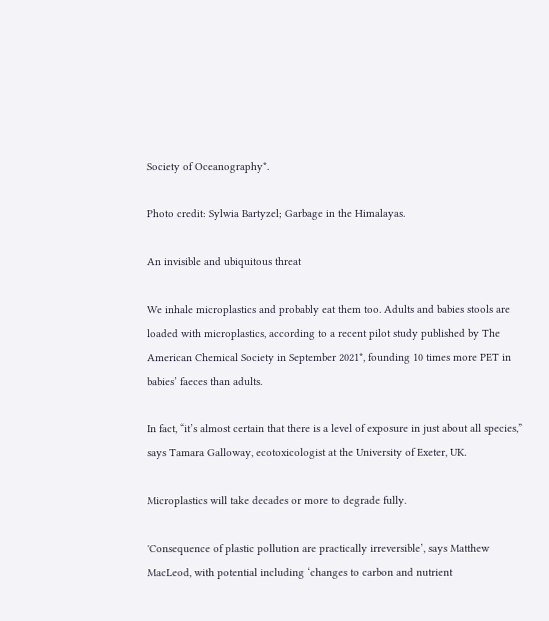Society of Oceanography*.

Photo credit: Sylwia Bartyzel; Garbage in the Himalayas.

An invisible and ubiquitous threat

We inhale microplastics and probably eat them too. Adults and babies stools are loaded with microplastics, according to a recent pilot study published by The American Chemical Society in September 2021*, founding 10 times more PET in babies’ faeces than adults.

In fact, “it’s almost certain that there is a level of exposure in just about all species,” says Tamara Galloway, ecotoxicologist at the University of Exeter, UK.

Microplastics will take decades or more to degrade fully.

'Consequence of plastic pollution are practically irreversible’, says Matthew MacLeod, with potential including ‘changes to carbon and nutrient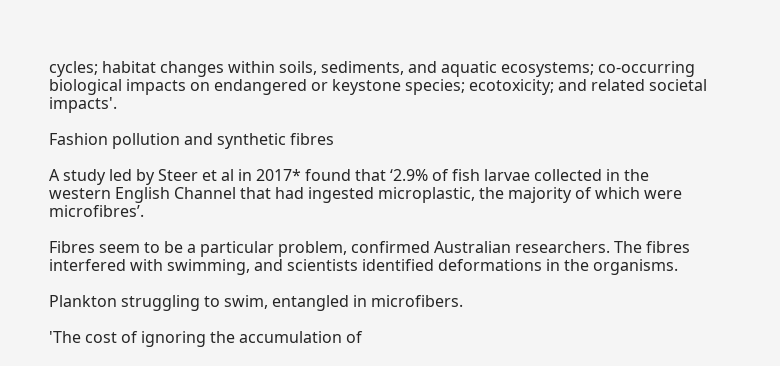cycles; habitat changes within soils, sediments, and aquatic ecosystems; co-occurring biological impacts on endangered or keystone species; ecotoxicity; and related societal impacts'.

Fashion pollution and synthetic fibres

A study led by Steer et al in 2017* found that ‘2.9% of fish larvae collected in the western English Channel that had ingested microplastic, the majority of which were microfibres’.

Fibres seem to be a particular problem, confirmed Australian researchers. The fibres interfered with swimming, and scientists identified deformations in the organisms.

Plankton struggling to swim, entangled in microfibers.

'The cost of ignoring the accumulation of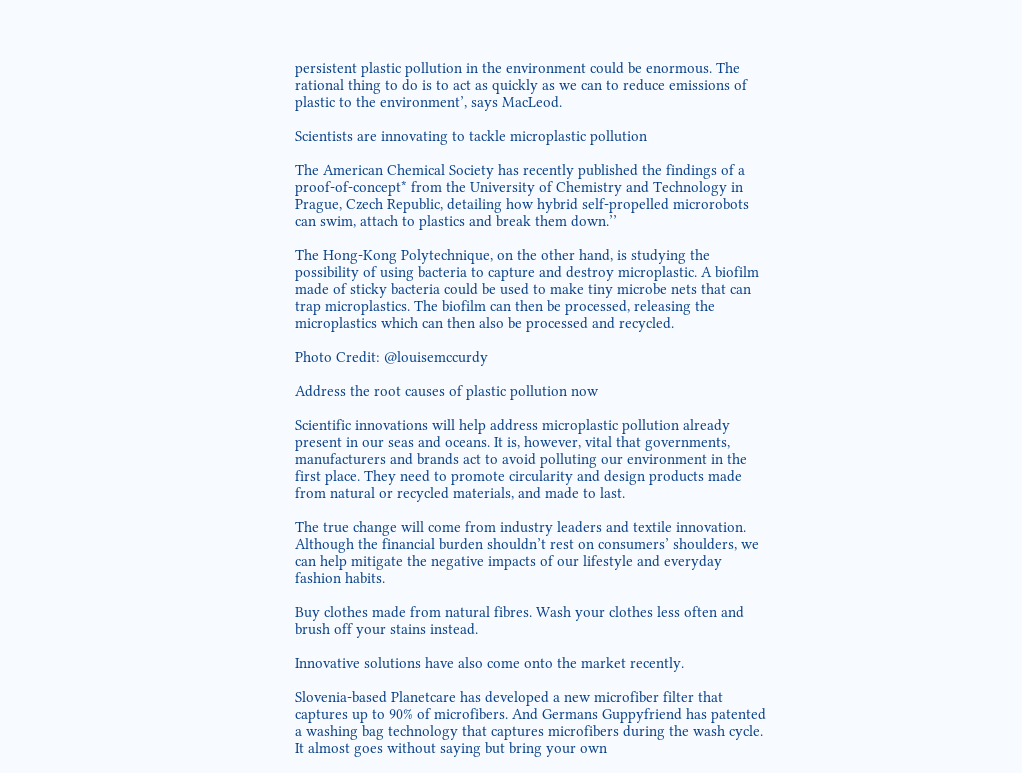persistent plastic pollution in the environment could be enormous. The rational thing to do is to act as quickly as we can to reduce emissions of plastic to the environment’, says MacLeod.

Scientists are innovating to tackle microplastic pollution

The American Chemical Society has recently published the findings of a proof-of-concept* from the University of Chemistry and Technology in Prague, Czech Republic, detailing how hybrid self-propelled microrobots can swim, attach to plastics and break them down.’’

The Hong-Kong Polytechnique, on the other hand, is studying the possibility of using bacteria to capture and destroy microplastic. A biofilm made of sticky bacteria could be used to make tiny microbe nets that can trap microplastics. The biofilm can then be processed, releasing the microplastics which can then also be processed and recycled.

Photo Credit: @louisemccurdy

Address the root causes of plastic pollution now

Scientific innovations will help address microplastic pollution already present in our seas and oceans. It is, however, vital that governments, manufacturers and brands act to avoid polluting our environment in the first place. They need to promote circularity and design products made from natural or recycled materials, and made to last.

The true change will come from industry leaders and textile innovation. Although the financial burden shouldn’t rest on consumers’ shoulders, we can help mitigate the negative impacts of our lifestyle and everyday fashion habits.

Buy clothes made from natural fibres. Wash your clothes less often and brush off your stains instead.

Innovative solutions have also come onto the market recently.

Slovenia-based Planetcare has developed a new microfiber filter that captures up to 90% of microfibers. And Germans Guppyfriend has patented a washing bag technology that captures microfibers during the wash cycle. It almost goes without saying but bring your own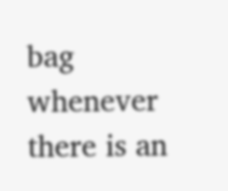bag whenever there is an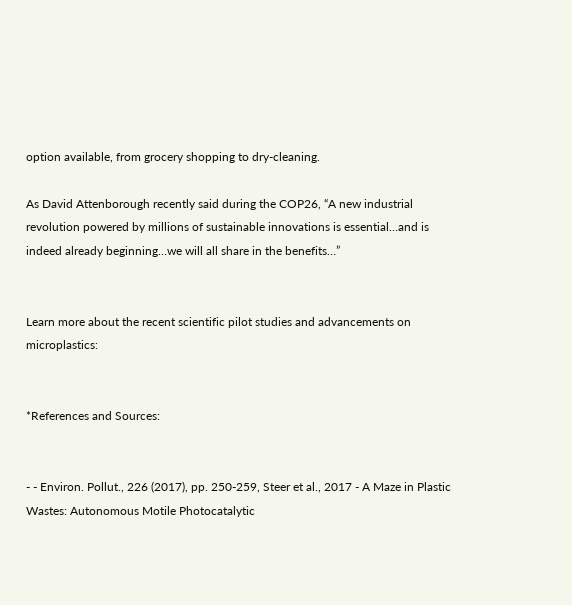option available, from grocery shopping to dry-cleaning.

As David Attenborough recently said during the COP26, “A new industrial revolution powered by millions of sustainable innovations is essential…and is indeed already beginning…we will all share in the benefits…”


Learn more about the recent scientific pilot studies and advancements on microplastics:


*References and Sources:


- - Environ. Pollut., 226 (2017), pp. 250-259, Steer et al., 2017 - A Maze in Plastic Wastes: Autonomous Motile Photocatalytic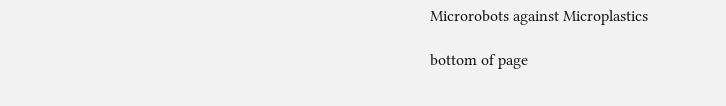Microrobots against Microplastics

bottom of page